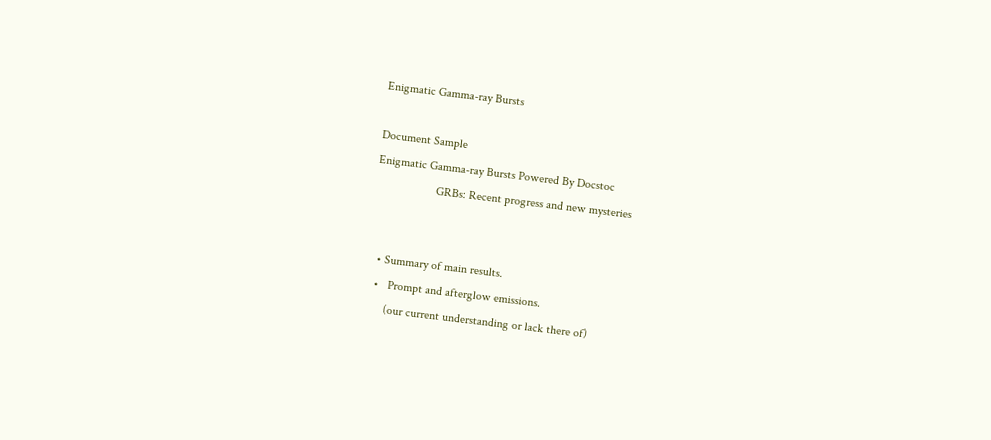Enigmatic Gamma-ray Bursts

Document Sample
Enigmatic Gamma-ray Bursts Powered By Docstoc
                    GRBs: Recent progress and new mysteries


   • Summary of main results.
   •   Prompt and afterglow emissions.
       (our current understanding or lack there of)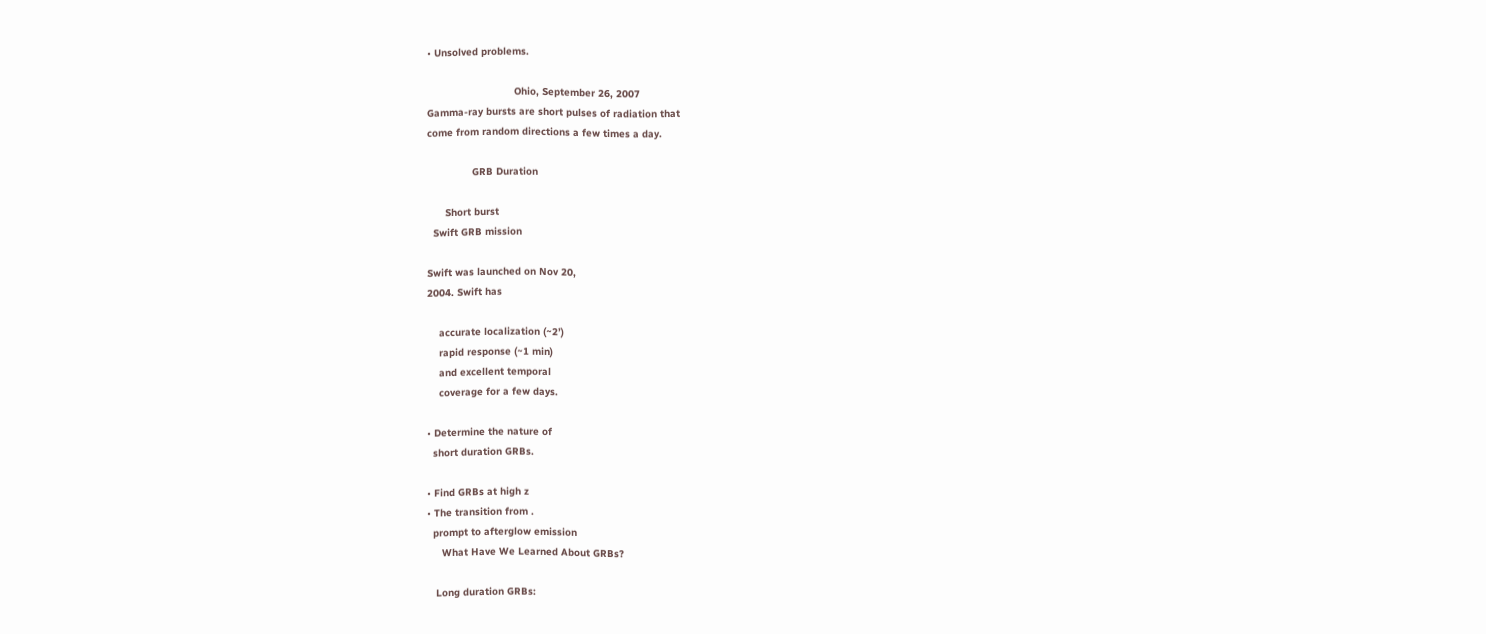• Unsolved problems.

                             Ohio, September 26, 2007
Gamma-ray bursts are short pulses of radiation that
come from random directions a few times a day.

               GRB Duration

      Short burst
  Swift GRB mission

Swift was launched on Nov 20,
2004. Swift has

    accurate localization (~2’)
    rapid response (~1 min)
    and excellent temporal
    coverage for a few days.

• Determine the nature of
  short duration GRBs.

• Find GRBs at high z
• The transition from .
  prompt to afterglow emission
     What Have We Learned About GRBs?

   Long duration GRBs: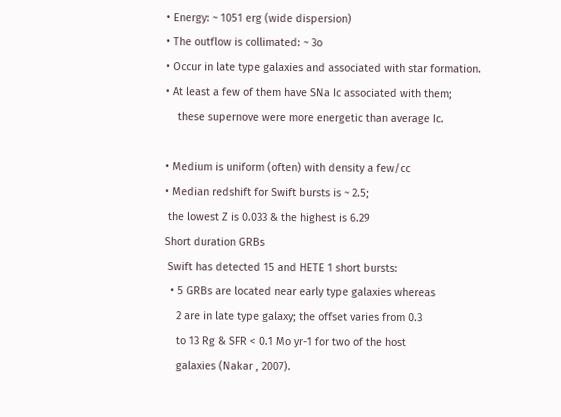• Energy: ~ 1051 erg (wide dispersion)
• The outflow is collimated: ~ 3o
• Occur in late type galaxies and associated with star formation.
• At least a few of them have SNa Ic associated with them;
    these supernove were more energetic than average Ic.

• Medium is uniform (often) with density a few/cc
• Median redshift for Swift bursts is ~ 2.5;
 the lowest Z is 0.033 & the highest is 6.29
Short duration GRBs
 Swift has detected 15 and HETE 1 short bursts:
  • 5 GRBs are located near early type galaxies whereas
    2 are in late type galaxy; the offset varies from 0.3
    to 13 Rg & SFR < 0.1 Mo yr-1 for two of the host
    galaxies (Nakar , 2007).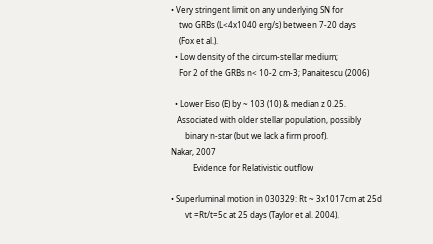• Very stringent limit on any underlying SN for
    two GRBs (L<4x1040 erg/s) between 7-20 days
    (Fox et al.).
  • Low density of the circum-stellar medium;
    For 2 of the GRBs n< 10-2 cm-3; Panaitescu (2006)

  • Lower Eiso (E) by ~ 103 (10) & median z 0.25.
   Associated with older stellar population, possibly
       binary n-star (but we lack a firm proof).
Nakar, 2007
           Evidence for Relativistic outflow

• Superluminal motion in 030329: Rt ~ 3x1017cm at 25d
       vt =Rt/t=5c at 25 days (Taylor et al. 2004).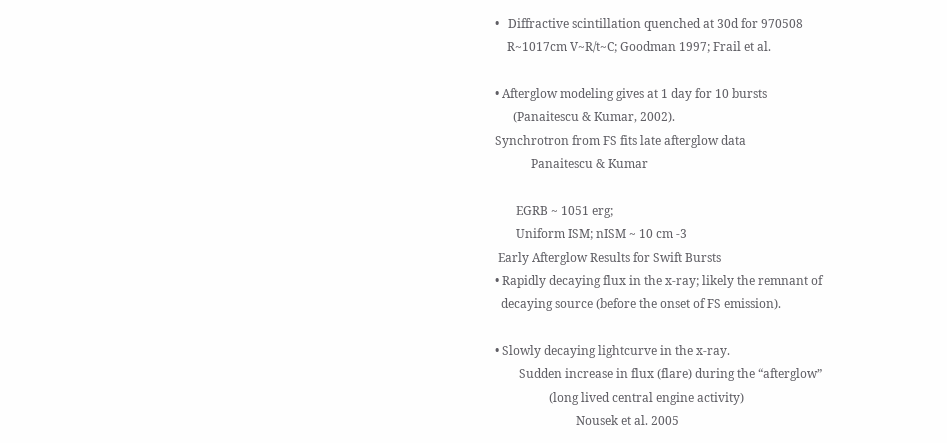•   Diffractive scintillation quenched at 30d for 970508
    R~1017cm V~R/t~C; Goodman 1997; Frail et al.

• Afterglow modeling gives at 1 day for 10 bursts
      (Panaitescu & Kumar, 2002).
Synchrotron from FS fits late afterglow data
            Panaitescu & Kumar

       EGRB ~ 1051 erg;
       Uniform ISM; nISM ~ 10 cm -3
 Early Afterglow Results for Swift Bursts
• Rapidly decaying flux in the x-ray; likely the remnant of
  decaying source (before the onset of FS emission).

• Slowly decaying lightcurve in the x-ray.
        Sudden increase in flux (flare) during the “afterglow”
                  (long lived central engine activity)
                           Nousek et al. 2005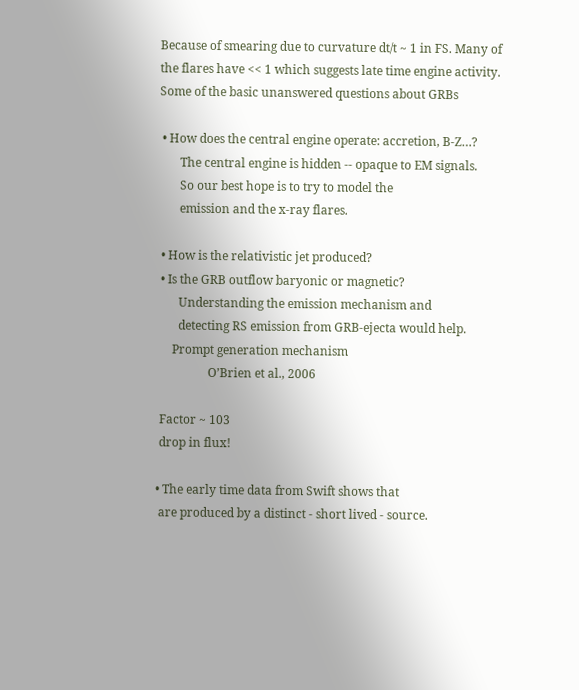Because of smearing due to curvature dt/t ~ 1 in FS. Many of
the flares have << 1 which suggests late time engine activity.
Some of the basic unanswered questions about GRBs

 • How does the central engine operate: accretion, B-Z…?
       The central engine is hidden -- opaque to EM signals.
       So our best hope is to try to model the
       emission and the x-ray flares.

 • How is the relativistic jet produced?
 • Is the GRB outflow baryonic or magnetic?
       Understanding the emission mechanism and
       detecting RS emission from GRB-ejecta would help.
     Prompt generation mechanism
                 O’Brien et al., 2006

 Factor ~ 103
 drop in flux!

• The early time data from Swift shows that
 are produced by a distinct - short lived - source.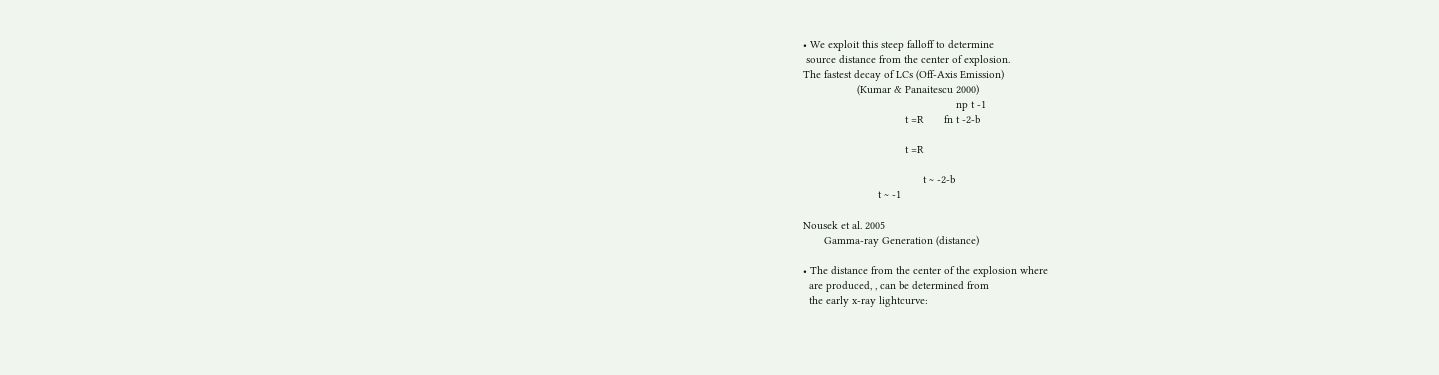• We exploit this steep falloff to determine
 source distance from the center of explosion.
The fastest decay of LCs (Off-Axis Emission)
                  (Kumar & Panaitescu 2000)
                                                   np t -1
                                  t =R       fn t -2-b

                                  t =R

                                        t ~ -2-b
                         t ~ -1

Nousek et al. 2005
       Gamma-ray Generation (distance)

• The distance from the center of the explosion where
  are produced, , can be determined from
  the early x-ray lightcurve: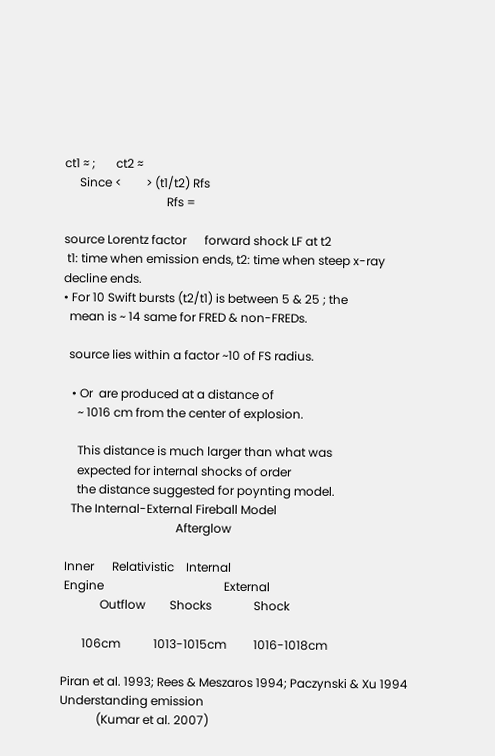ct1 ≈ ;       ct2 ≈
     Since <        > (t1/t2) Rfs
                                  Rfs =

source Lorentz factor      forward shock LF at t2
 t1: time when emission ends, t2: time when steep x-ray decline ends.
• For 10 Swift bursts (t2/t1) is between 5 & 25 ; the
  mean is ~ 14 same for FRED & non-FREDs.

  source lies within a factor ~10 of FS radius.

   • Or  are produced at a distance of
     ~ 1016 cm from the center of explosion.

     This distance is much larger than what was
     expected for internal shocks of order
     the distance suggested for poynting model.
   The Internal-External Fireball Model
                                      Afterglow

 Inner      Relativistic    Internal
 Engine                                        External
             Outflow        Shocks              Shock

       106cm           1013-1015cm         1016-1018cm

Piran et al. 1993; Rees & Meszaros 1994; Paczynski & Xu 1994
Understanding emission
            (Kumar et al. 2007)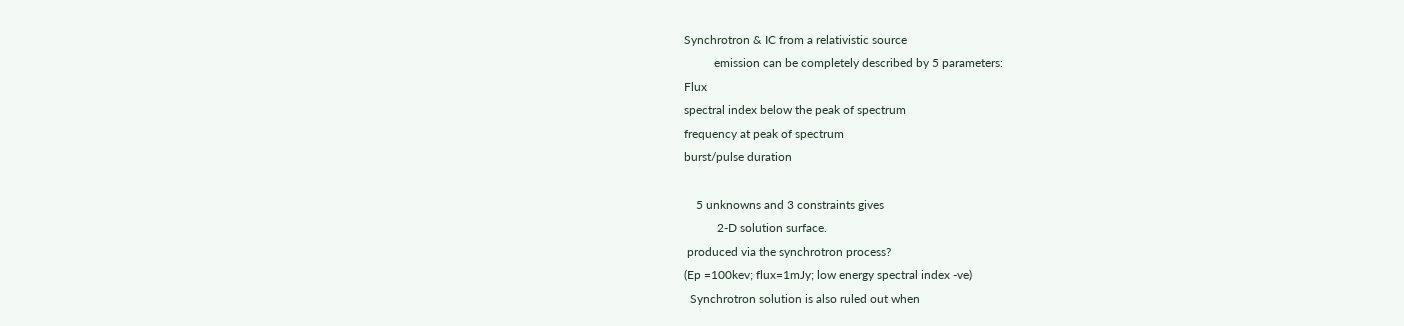Synchrotron & IC from a relativistic source
          emission can be completely described by 5 parameters:
Flux
spectral index below the peak of spectrum
frequency at peak of spectrum
burst/pulse duration

    5 unknowns and 3 constraints gives
           2-D solution surface.
 produced via the synchrotron process?
(Ep =100kev; flux=1mJy; low energy spectral index -ve)
  Synchrotron solution is also ruled out when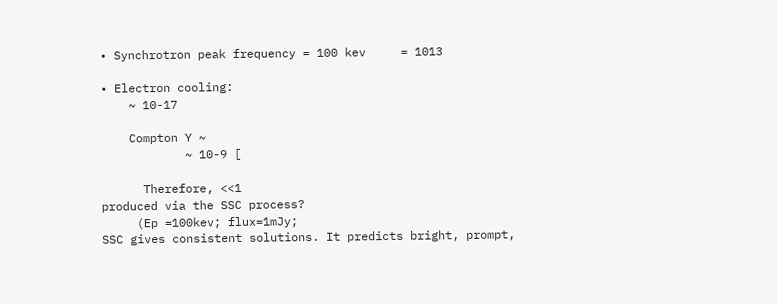• Synchrotron peak frequency = 100 kev     = 1013

• Electron cooling:
    ~ 10-17

    Compton Y ~
            ~ 10-9 [

      Therefore, <<1
produced via the SSC process?
     (Ep =100kev; flux=1mJy;
SSC gives consistent solutions. It predicts bright, prompt,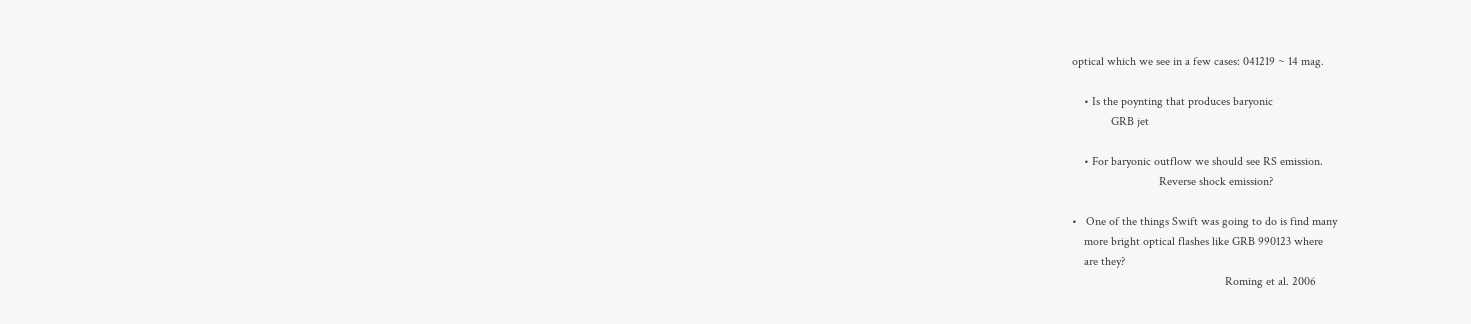optical which we see in a few cases: 041219 ~ 14 mag.

    • Is the poynting that produces baryonic
             GRB jet

    • For baryonic outflow we should see RS emission.
                             Reverse shock emission?

•   One of the things Swift was going to do is find many
    more bright optical flashes like GRB 990123 where
    are they?
                                                   Roming et al. 2006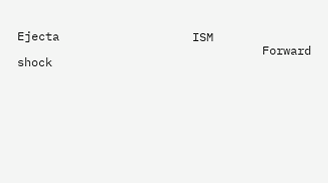Ejecta                   ISM
                                   Forward shock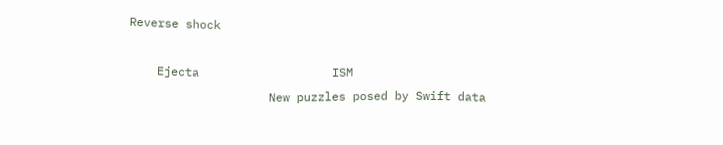Reverse shock

    Ejecta                   ISM
                    New puzzles posed by Swift data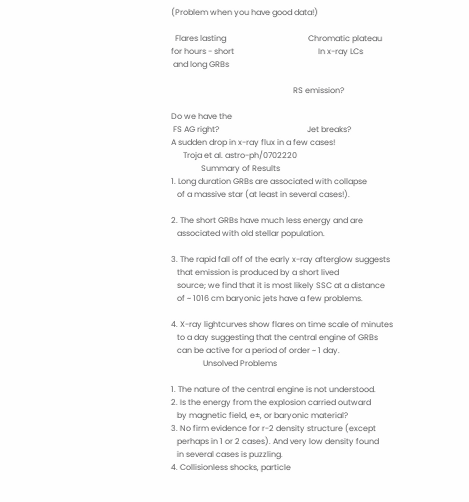(Problem when you have good data!)

  Flares lasting                                         Chromatic plateau
for hours - short                                          In x-ray LCs
 and long GRBs

                                                             RS emission?

Do we have the
 FS AG right?                                            Jet breaks?
A sudden drop in x-ray flux in a few cases!
      Troja et al. astro-ph/0702220
               Summary of Results
1. Long duration GRBs are associated with collapse
   of a massive star (at least in several cases!).

2. The short GRBs have much less energy and are
   associated with old stellar population.

3. The rapid fall off of the early x-ray afterglow suggests
   that emission is produced by a short lived
   source; we find that it is most likely SSC at a distance
   of ~ 1016 cm baryonic jets have a few problems.

4. X-ray lightcurves show flares on time scale of minutes
   to a day suggesting that the central engine of GRBs
   can be active for a period of order ~ 1 day.
                Unsolved Problems

1. The nature of the central engine is not understood.
2. Is the energy from the explosion carried outward
   by magnetic field, e±, or baryonic material?
3. No firm evidence for r-2 density structure (except
   perhaps in 1 or 2 cases). And very low density found
   in several cases is puzzling.
4. Collisionless shocks, particle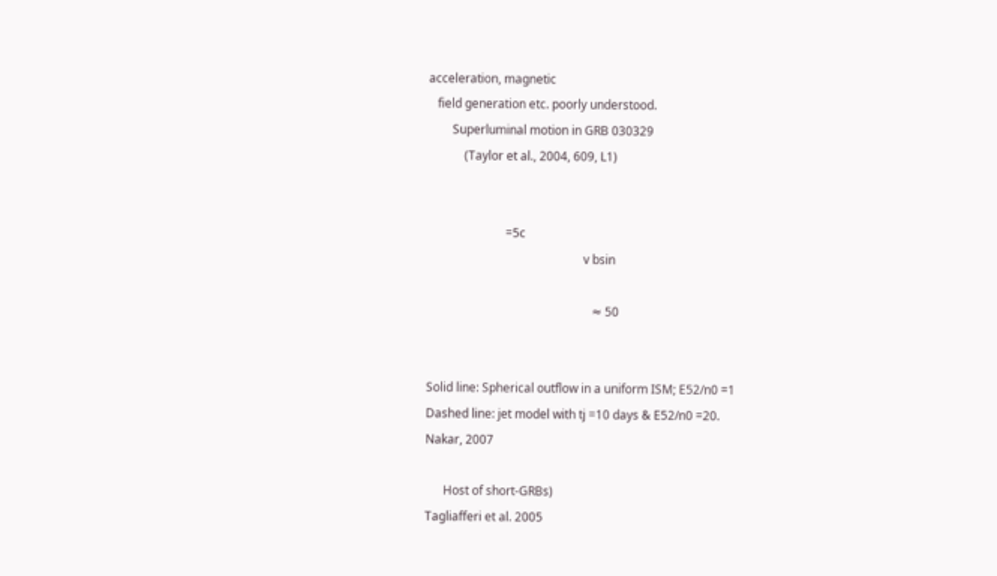acceleration, magnetic
   field generation etc. poorly understood.
        Superluminal motion in GRB 030329
            (Taylor et al., 2004, 609, L1)


                          =5c
                                                    v bsin

                                                       ≈ 50


Solid line: Spherical outflow in a uniform ISM; E52/n0 =1
Dashed line: jet model with tj =10 days & E52/n0 =20.
Nakar, 2007

      Host of short-GRBs)
Tagliafferi et al. 2005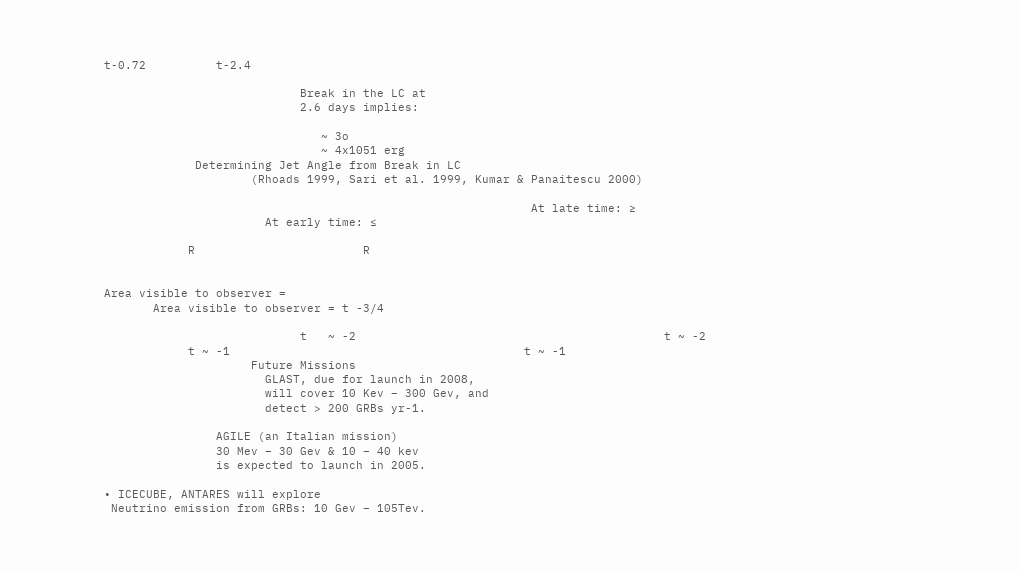t-0.72          t-2.4

                            Break in the LC at
                            2.6 days implies:

                               ~ 3o
                               ~ 4x1051 erg
             Determining Jet Angle from Break in LC
                     (Rhoads 1999, Sari et al. 1999, Kumar & Panaitescu 2000)

                                                             At late time: ≥
                       At early time: ≤

            R                        R


Area visible to observer =
       Area visible to observer = t -3/4

                            t   ~ -2                                            t ~ -2
            t ~ -1                                          t ~ -1
                     Future Missions
                       GLAST, due for launch in 2008,
                       will cover 10 Kev – 300 Gev, and
                       detect > 200 GRBs yr-1.

                AGILE (an Italian mission)
                30 Mev – 30 Gev & 10 – 40 kev
                is expected to launch in 2005.

• ICECUBE, ANTARES will explore
 Neutrino emission from GRBs: 10 Gev – 105Tev.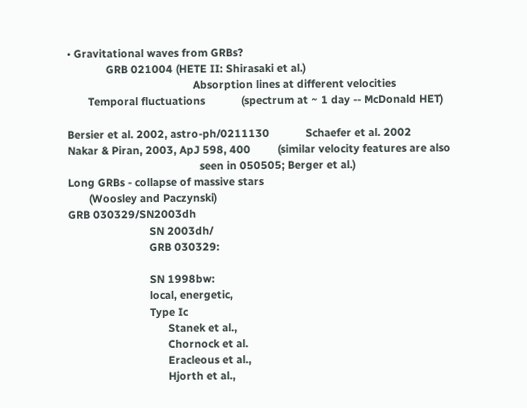• Gravitational waves from GRBs?
             GRB 021004 (HETE II: Shirasaki et al.)
                                          Absorption lines at different velocities
       Temporal fluctuations            (spectrum at ~ 1 day -- McDonald HET)

Bersier et al. 2002, astro-ph/0211130            Schaefer et al. 2002
Nakar & Piran, 2003, ApJ 598, 400         (similar velocity features are also
                                            seen in 050505; Berger et al.)
Long GRBs - collapse of massive stars
       (Woosley and Paczynski)
GRB 030329/SN2003dh
                           SN 2003dh/
                           GRB 030329:

                           SN 1998bw:
                           local, energetic,
                           Type Ic
                                 Stanek et al.,
                                 Chornock et al.
                                 Eracleous et al.,
                                 Hjorth et al.,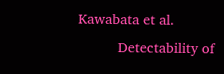Kawabata et al.
          Detectability of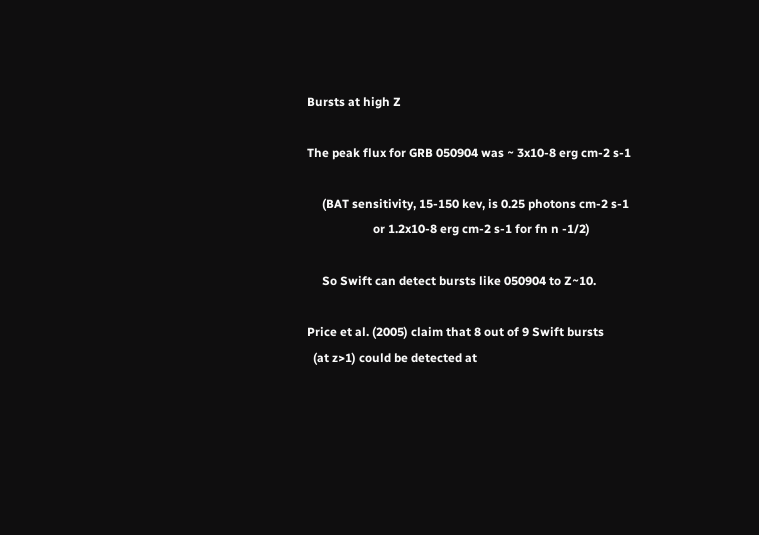Bursts at high Z

The peak flux for GRB 050904 was ~ 3x10-8 erg cm-2 s-1

     (BAT sensitivity, 15-150 kev, is 0.25 photons cm-2 s-1
                      or 1.2x10-8 erg cm-2 s-1 for fn n -1/2)

     So Swift can detect bursts like 050904 to Z~10.

Price et al. (2005) claim that 8 out of 9 Swift bursts
  (at z>1) could be detected at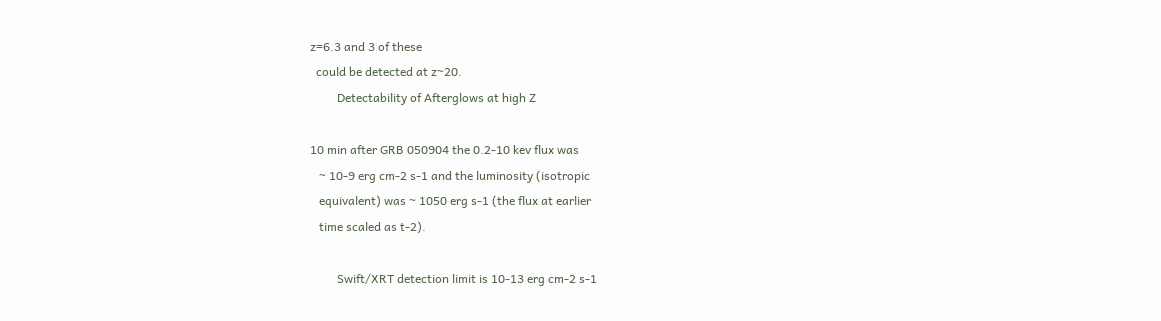z=6.3 and 3 of these
  could be detected at z~20.
         Detectability of Afterglows at high Z

10 min after GRB 050904 the 0.2-10 kev flux was
   ~ 10-9 erg cm-2 s-1 and the luminosity (isotropic
   equivalent) was ~ 1050 erg s-1 (the flux at earlier
   time scaled as t-2).

         Swift/XRT detection limit is 10-13 erg cm-2 s-1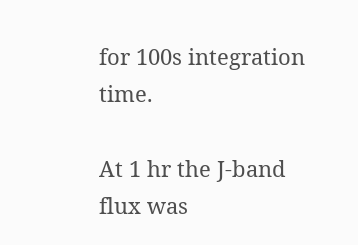for 100s integration time.

At 1 hr the J-band flux was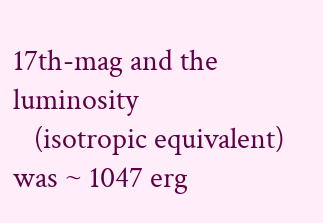17th-mag and the luminosity
   (isotropic equivalent) was ~ 1047 erg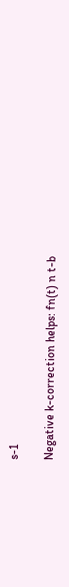s-1

Negative k-correction helps: fn(t) n t-b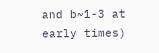and b~1-3 at early times)